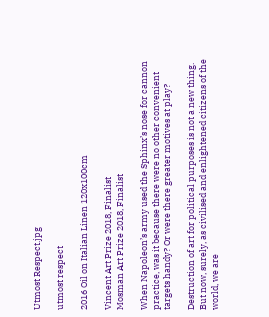Utmost Respect.jpg

utmost respect

2016 Oil on Italian Linen 120x100cm

Vincent Art Prize 2018, Finalist
Mosman Art Prize 2018, Finalist

When Napoleon’s army used the Sphinx’s nose for cannon practice, was it because there were no other convenient targets handy? Or were there greater motives at play?

Destruction of art for political purposes is not a new thing. But now, surely, as civilised and enlightened citizens of the world, we are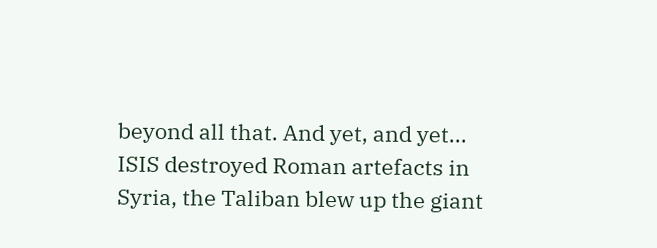beyond all that. And yet, and yet... ISIS destroyed Roman artefacts in Syria, the Taliban blew up the giant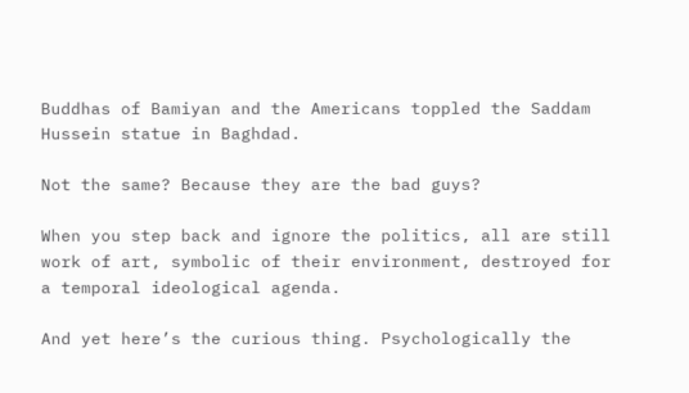Buddhas of Bamiyan and the Americans toppled the Saddam Hussein statue in Baghdad.

Not the same? Because they are the bad guys?

When you step back and ignore the politics, all are still work of art, symbolic of their environment, destroyed for a temporal ideological agenda.

And yet here’s the curious thing. Psychologically the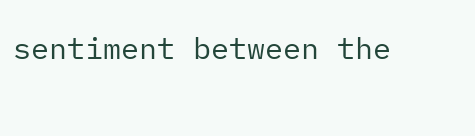sentiment between the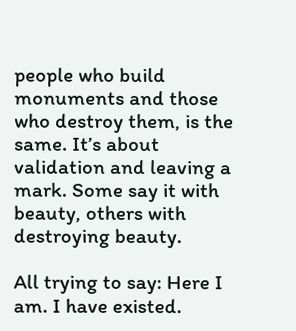people who build monuments and those who destroy them, is the same. It’s about validation and leaving a mark. Some say it with beauty, others with destroying beauty.

All trying to say: Here I am. I have existed.